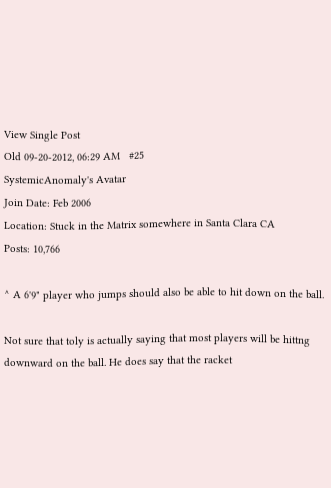View Single Post
Old 09-20-2012, 06:29 AM   #25
SystemicAnomaly's Avatar
Join Date: Feb 2006
Location: Stuck in the Matrix somewhere in Santa Clara CA
Posts: 10,766

^ A 6'9" player who jumps should also be able to hit down on the ball.

Not sure that toly is actually saying that most players will be hittng downward on the ball. He does say that the racket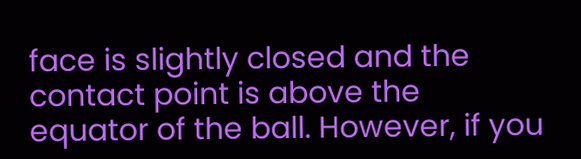face is slightly closed and the contact point is above the equator of the ball. However, if you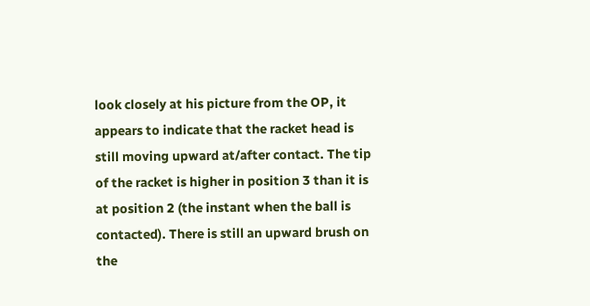look closely at his picture from the OP, it appears to indicate that the racket head is still moving upward at/after contact. The tip of the racket is higher in position 3 than it is at position 2 (the instant when the ball is contacted). There is still an upward brush on the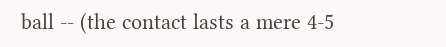ball -- (the contact lasts a mere 4-5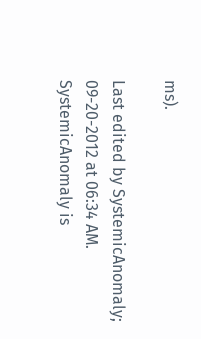ms).

Last edited by SystemicAnomaly; 09-20-2012 at 06:34 AM.
SystemicAnomaly is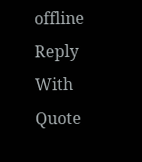offline   Reply With Quote